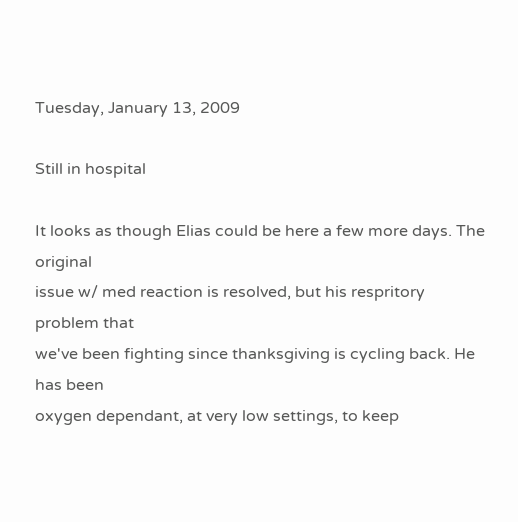Tuesday, January 13, 2009

Still in hospital

It looks as though Elias could be here a few more days. The original
issue w/ med reaction is resolved, but his respritory problem that
we've been fighting since thanksgiving is cycling back. He has been
oxygen dependant, at very low settings, to keep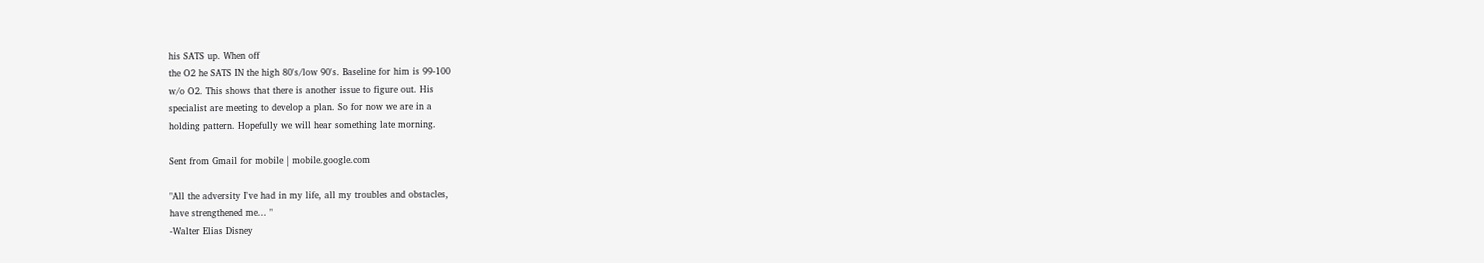his SATS up. When off
the O2 he SATS IN the high 80's/low 90's. Baseline for him is 99-100
w/o O2. This shows that there is another issue to figure out. His
specialist are meeting to develop a plan. So for now we are in a
holding pattern. Hopefully we will hear something late morning.

Sent from Gmail for mobile | mobile.google.com

"All the adversity I've had in my life, all my troubles and obstacles,
have strengthened me... "
-Walter Elias Disney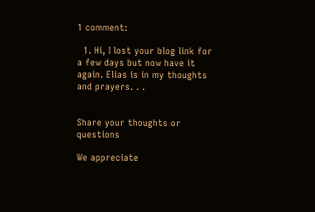1 comment:

  1. Hi, I lost your blog link for a few days but now have it again. Elias is in my thoughts and prayers. . .


Share your thoughts or questions

We appreciate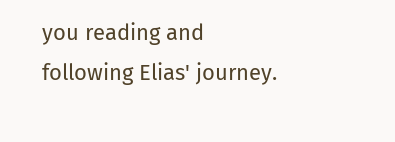you reading and following Elias' journey.